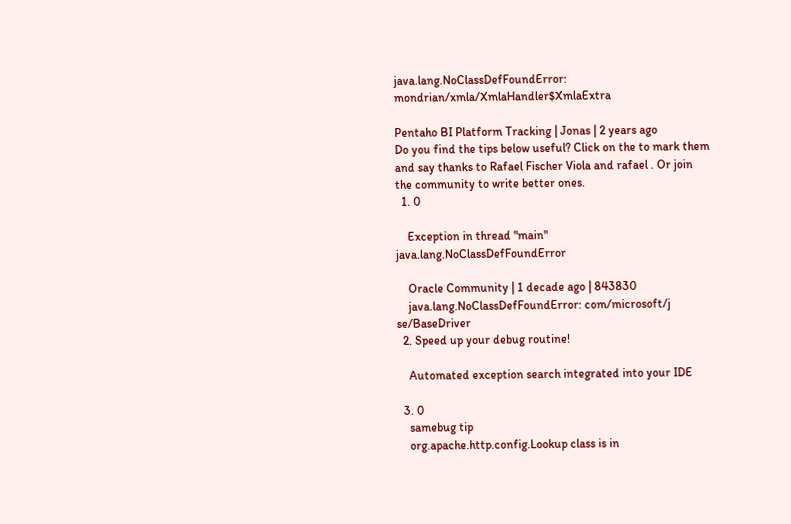java.lang.NoClassDefFoundError: mondrian/xmla/XmlaHandler$XmlaExtra

Pentaho BI Platform Tracking | Jonas | 2 years ago
Do you find the tips below useful? Click on the to mark them and say thanks to Rafael Fischer Viola and rafael . Or join the community to write better ones.
  1. 0

    Exception in thread "main" java.lang.NoClassDefFoundError

    Oracle Community | 1 decade ago | 843830
    java.lang.NoClassDefFoundError: com/microsoft/j se/BaseDriver
  2. Speed up your debug routine!

    Automated exception search integrated into your IDE

  3. 0
    samebug tip
    org.apache.http.config.Lookup class is in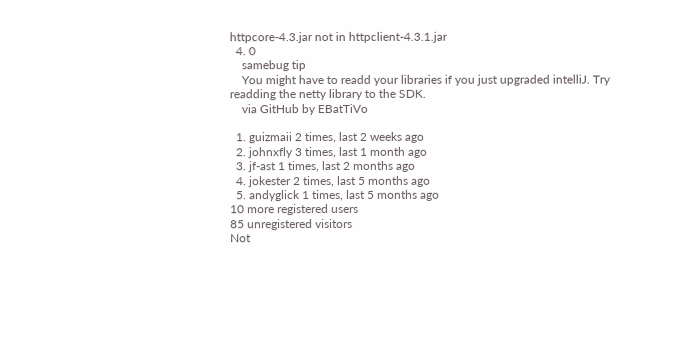httpcore-4.3.jar not in httpclient-4.3.1.jar
  4. 0
    samebug tip
    You might have to readd your libraries if you just upgraded intelliJ. Try readding the netty library to the SDK.
    via GitHub by EBatTiVo

  1. guizmaii 2 times, last 2 weeks ago
  2. johnxfly 3 times, last 1 month ago
  3. jf-ast 1 times, last 2 months ago
  4. jokester 2 times, last 5 months ago
  5. andyglick 1 times, last 5 months ago
10 more registered users
85 unregistered visitors
Not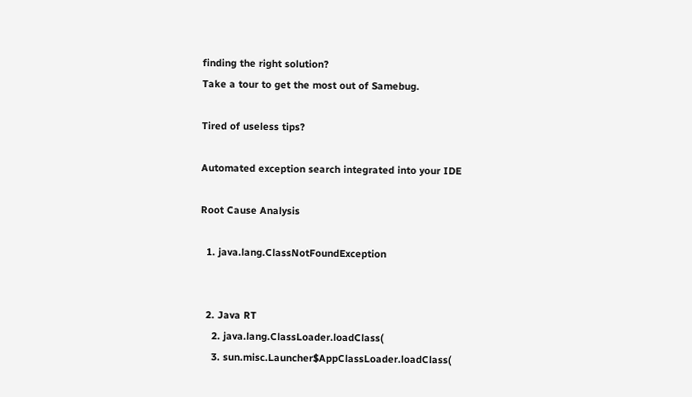finding the right solution?
Take a tour to get the most out of Samebug.

Tired of useless tips?

Automated exception search integrated into your IDE

Root Cause Analysis

  1. java.lang.ClassNotFoundException


  2. Java RT
    2. java.lang.ClassLoader.loadClass(
    3. sun.misc.Launcher$AppClassLoader.loadClass(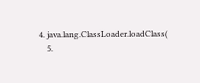4. java.lang.ClassLoader.loadClass(
    5.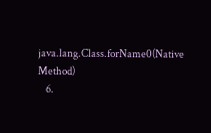java.lang.Class.forName0(Native Method)
    6.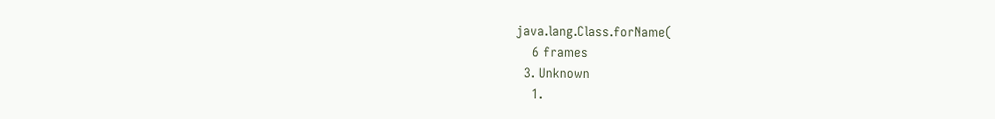java.lang.Class.forName(
    6 frames
  3. Unknown
    1.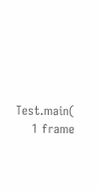Test.main(
    1 frame